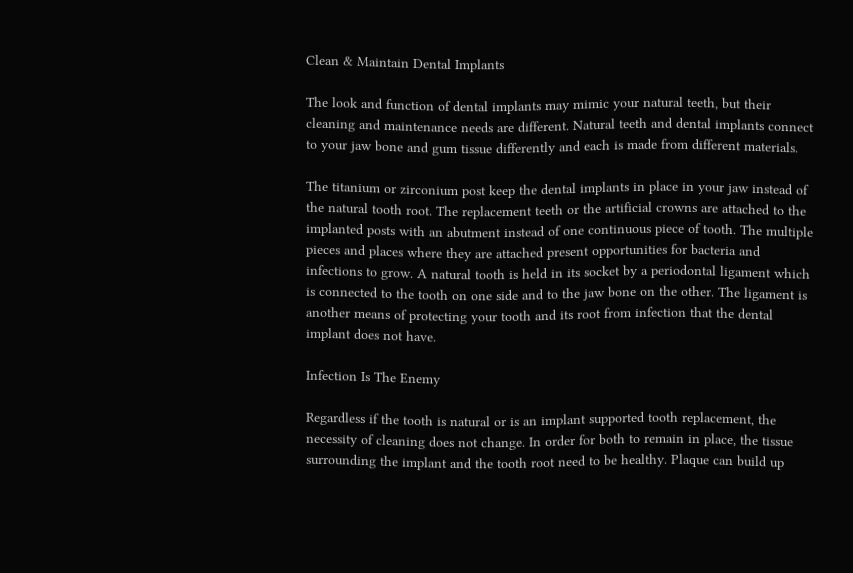Clean & Maintain Dental Implants

The look and function of dental implants may mimic your natural teeth, but their cleaning and maintenance needs are different. Natural teeth and dental implants connect to your jaw bone and gum tissue differently and each is made from different materials.

The titanium or zirconium post keep the dental implants in place in your jaw instead of the natural tooth root. The replacement teeth or the artificial crowns are attached to the implanted posts with an abutment instead of one continuous piece of tooth. The multiple pieces and places where they are attached present opportunities for bacteria and infections to grow. A natural tooth is held in its socket by a periodontal ligament which is connected to the tooth on one side and to the jaw bone on the other. The ligament is another means of protecting your tooth and its root from infection that the dental implant does not have.

Infection Is The Enemy

Regardless if the tooth is natural or is an implant supported tooth replacement, the necessity of cleaning does not change. In order for both to remain in place, the tissue surrounding the implant and the tooth root need to be healthy. Plaque can build up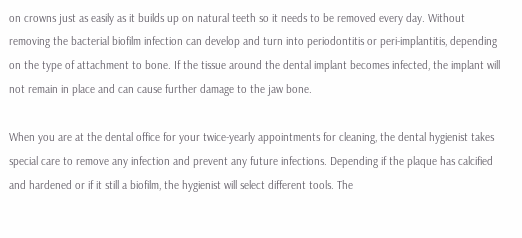on crowns just as easily as it builds up on natural teeth so it needs to be removed every day. Without removing the bacterial biofilm infection can develop and turn into periodontitis or peri-implantitis, depending on the type of attachment to bone. If the tissue around the dental implant becomes infected, the implant will not remain in place and can cause further damage to the jaw bone.

When you are at the dental office for your twice-yearly appointments for cleaning, the dental hygienist takes special care to remove any infection and prevent any future infections. Depending if the plaque has calcified and hardened or if it still a biofilm, the hygienist will select different tools. The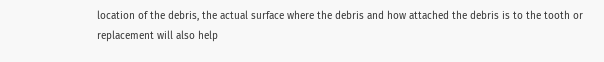location of the debris, the actual surface where the debris and how attached the debris is to the tooth or replacement will also help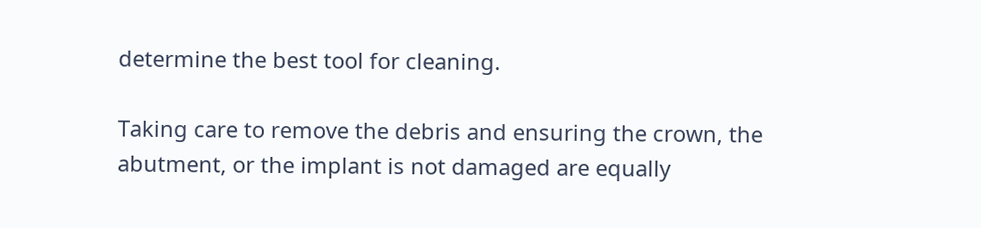determine the best tool for cleaning.

Taking care to remove the debris and ensuring the crown, the abutment, or the implant is not damaged are equally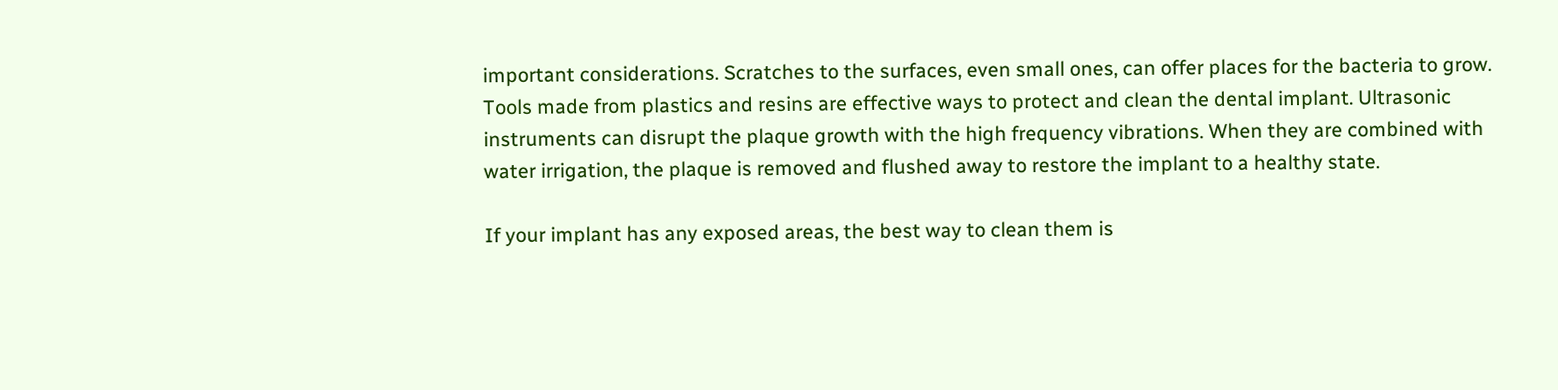important considerations. Scratches to the surfaces, even small ones, can offer places for the bacteria to grow. Tools made from plastics and resins are effective ways to protect and clean the dental implant. Ultrasonic instruments can disrupt the plaque growth with the high frequency vibrations. When they are combined with water irrigation, the plaque is removed and flushed away to restore the implant to a healthy state.

If your implant has any exposed areas, the best way to clean them is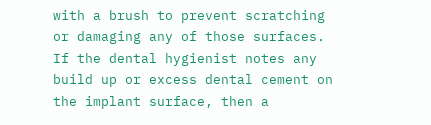with a brush to prevent scratching or damaging any of those surfaces. If the dental hygienist notes any build up or excess dental cement on the implant surface, then a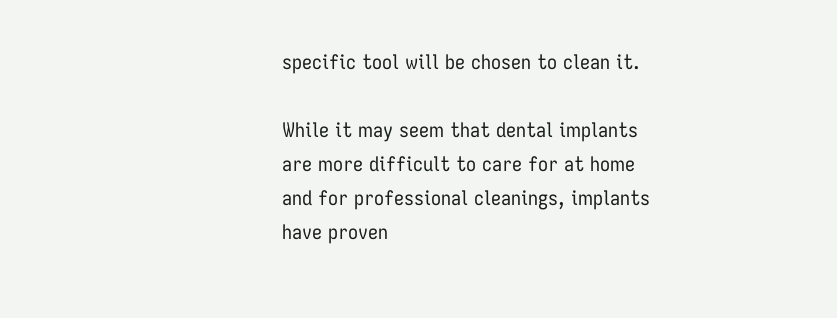specific tool will be chosen to clean it.

While it may seem that dental implants are more difficult to care for at home and for professional cleanings, implants have proven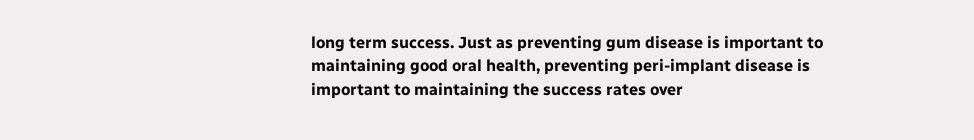long term success. Just as preventing gum disease is important to maintaining good oral health, preventing peri-implant disease is important to maintaining the success rates over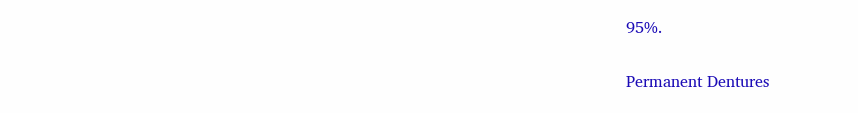95%.

Permanent Dentures